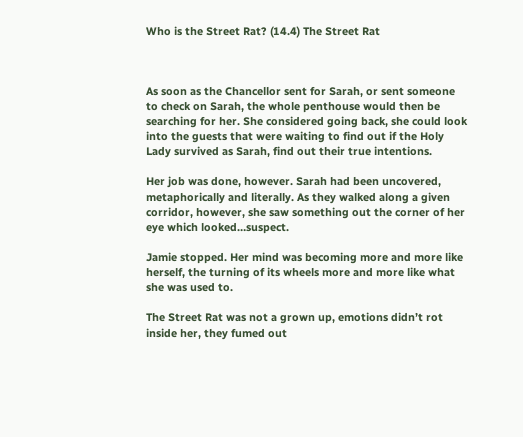Who is the Street Rat? (14.4) The Street Rat



As soon as the Chancellor sent for Sarah, or sent someone to check on Sarah, the whole penthouse would then be searching for her. She considered going back, she could look into the guests that were waiting to find out if the Holy Lady survived as Sarah, find out their true intentions.

Her job was done, however. Sarah had been uncovered, metaphorically and literally. As they walked along a given corridor, however, she saw something out the corner of her eye which looked…suspect.

Jamie stopped. Her mind was becoming more and more like herself, the turning of its wheels more and more like what she was used to.

The Street Rat was not a grown up, emotions didn’t rot inside her, they fumed out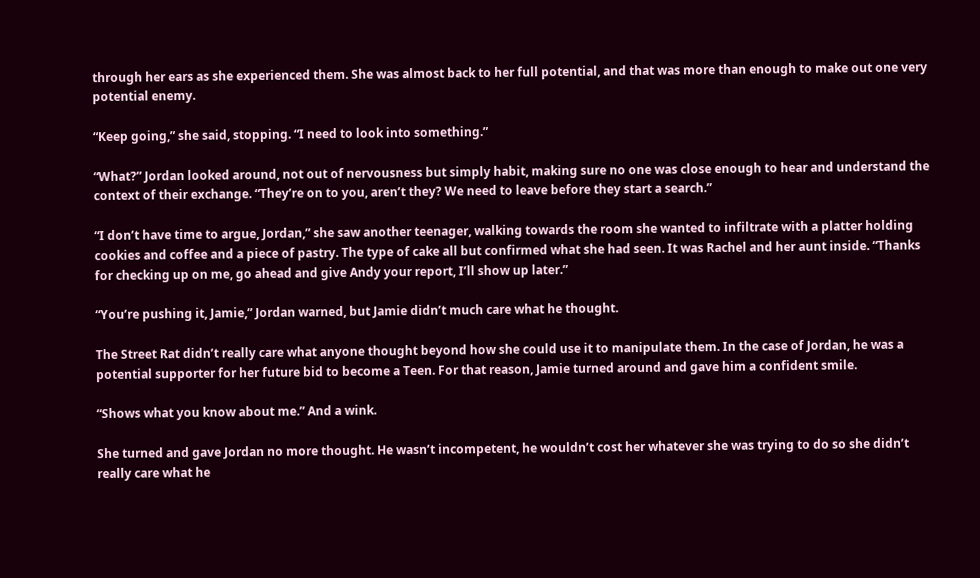through her ears as she experienced them. She was almost back to her full potential, and that was more than enough to make out one very potential enemy.

“Keep going,” she said, stopping. “I need to look into something.”

“What?” Jordan looked around, not out of nervousness but simply habit, making sure no one was close enough to hear and understand the context of their exchange. “They’re on to you, aren’t they? We need to leave before they start a search.”

“I don’t have time to argue, Jordan,” she saw another teenager, walking towards the room she wanted to infiltrate with a platter holding cookies and coffee and a piece of pastry. The type of cake all but confirmed what she had seen. It was Rachel and her aunt inside. “Thanks for checking up on me, go ahead and give Andy your report, I’ll show up later.”

“You’re pushing it, Jamie,” Jordan warned, but Jamie didn’t much care what he thought.

The Street Rat didn’t really care what anyone thought beyond how she could use it to manipulate them. In the case of Jordan, he was a potential supporter for her future bid to become a Teen. For that reason, Jamie turned around and gave him a confident smile.

“Shows what you know about me.” And a wink.

She turned and gave Jordan no more thought. He wasn’t incompetent, he wouldn’t cost her whatever she was trying to do so she didn’t really care what he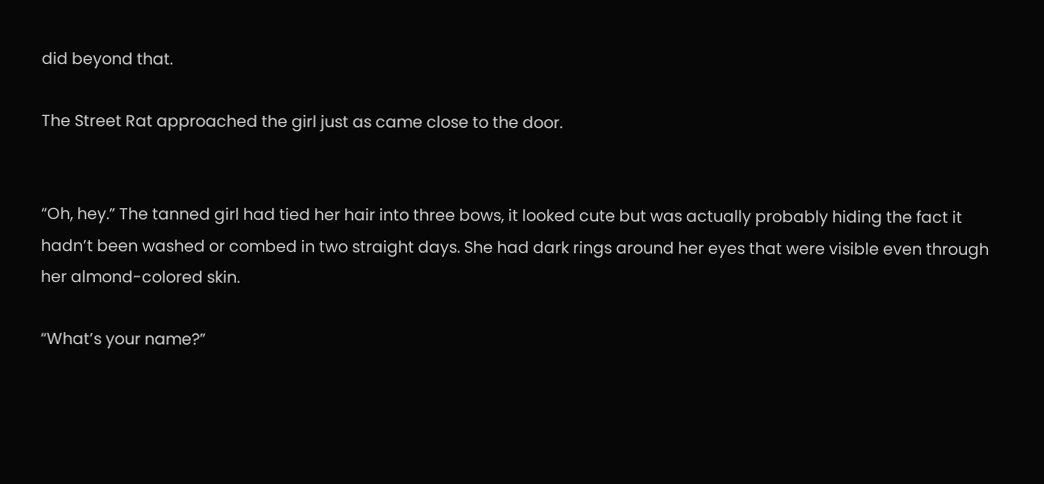did beyond that.

The Street Rat approached the girl just as came close to the door.


“Oh, hey.” The tanned girl had tied her hair into three bows, it looked cute but was actually probably hiding the fact it hadn’t been washed or combed in two straight days. She had dark rings around her eyes that were visible even through her almond-colored skin.

“What’s your name?”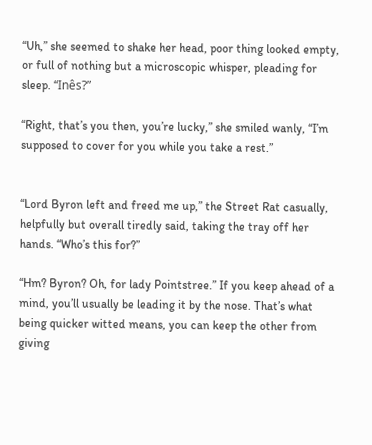“Uh,” she seemed to shake her head, poor thing looked empty, or full of nothing but a microscopic whisper, pleading for sleep. “Inês?”

“Right, that’s you then, you’re lucky,” she smiled wanly, “I’m supposed to cover for you while you take a rest.”


“Lord Byron left and freed me up,” the Street Rat casually, helpfully but overall tiredly said, taking the tray off her hands. “Who’s this for?”

“Hm? Byron? Oh, for lady Pointstree.” If you keep ahead of a mind, you’ll usually be leading it by the nose. That’s what being quicker witted means, you can keep the other from giving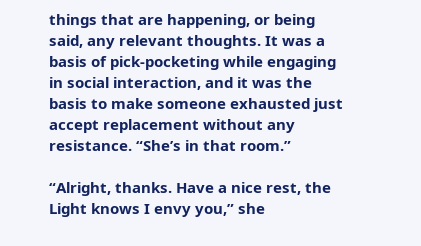things that are happening, or being said, any relevant thoughts. It was a basis of pick-pocketing while engaging in social interaction, and it was the basis to make someone exhausted just accept replacement without any resistance. “She’s in that room.”

“Alright, thanks. Have a nice rest, the Light knows I envy you,” she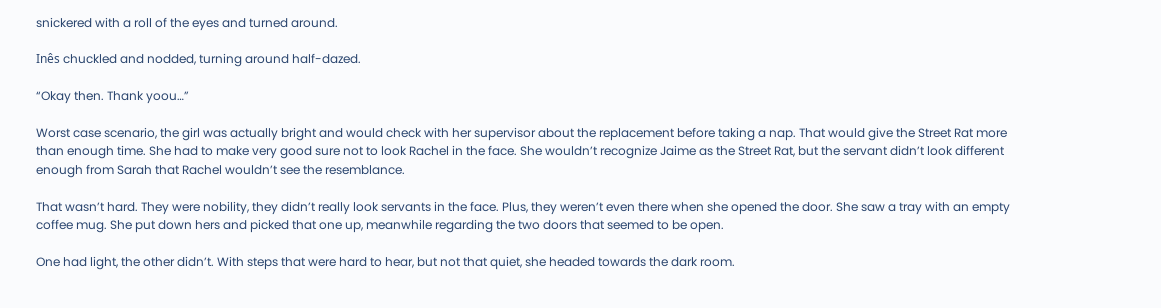snickered with a roll of the eyes and turned around.

Inês chuckled and nodded, turning around half-dazed.

“Okay then. Thank yoou…”

Worst case scenario, the girl was actually bright and would check with her supervisor about the replacement before taking a nap. That would give the Street Rat more than enough time. She had to make very good sure not to look Rachel in the face. She wouldn’t recognize Jaime as the Street Rat, but the servant didn’t look different enough from Sarah that Rachel wouldn’t see the resemblance.

That wasn’t hard. They were nobility, they didn’t really look servants in the face. Plus, they weren’t even there when she opened the door. She saw a tray with an empty coffee mug. She put down hers and picked that one up, meanwhile regarding the two doors that seemed to be open.

One had light, the other didn’t. With steps that were hard to hear, but not that quiet, she headed towards the dark room.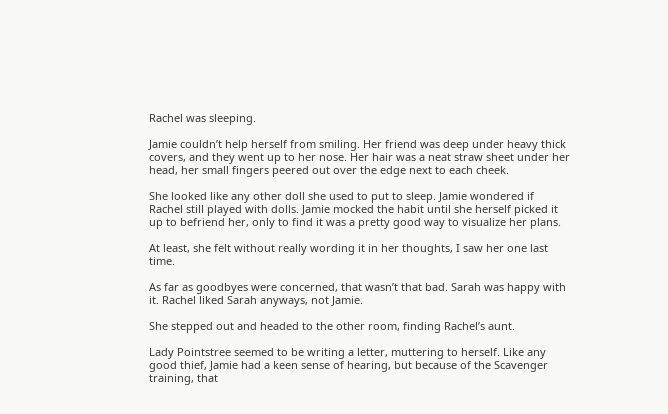Rachel was sleeping.

Jamie couldn’t help herself from smiling. Her friend was deep under heavy thick covers, and they went up to her nose. Her hair was a neat straw sheet under her head, her small fingers peered out over the edge next to each cheek.

She looked like any other doll she used to put to sleep. Jamie wondered if Rachel still played with dolls. Jamie mocked the habit until she herself picked it up to befriend her, only to find it was a pretty good way to visualize her plans.

At least, she felt without really wording it in her thoughts, I saw her one last time.

As far as goodbyes were concerned, that wasn’t that bad. Sarah was happy with it. Rachel liked Sarah anyways, not Jamie.

She stepped out and headed to the other room, finding Rachel’s aunt.

Lady Pointstree seemed to be writing a letter, muttering to herself. Like any good thief, Jamie had a keen sense of hearing, but because of the Scavenger training, that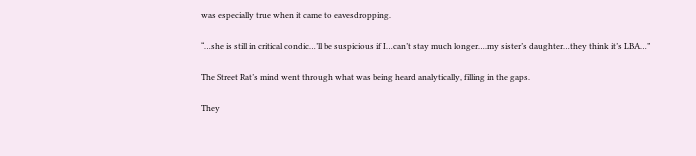was especially true when it came to eavesdropping.

“…she is still in critical condic…’ll be suspicious if I…can’t stay much longer….my sister’s daughter…they think it’s LBA…”

The Street Rat’s mind went through what was being heard analytically, filling in the gaps.

They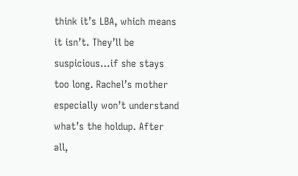think it’s LBA, which means it isn’t. They’ll be suspicious…if she stays too long. Rachel’s mother especially won’t understand what’s the holdup. After all,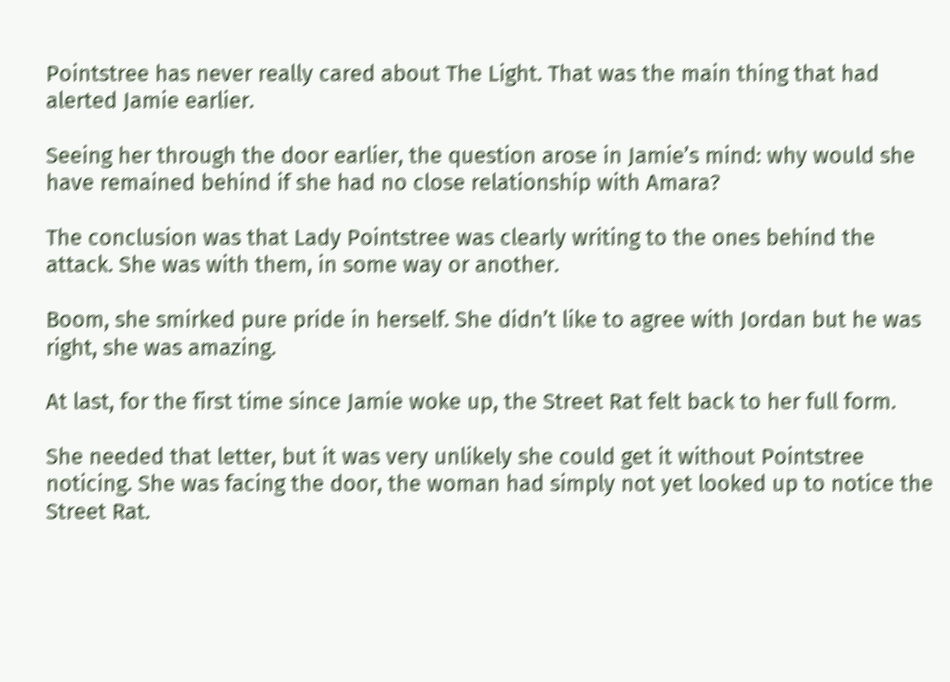Pointstree has never really cared about The Light. That was the main thing that had alerted Jamie earlier.

Seeing her through the door earlier, the question arose in Jamie’s mind: why would she have remained behind if she had no close relationship with Amara?

The conclusion was that Lady Pointstree was clearly writing to the ones behind the attack. She was with them, in some way or another.

Boom, she smirked pure pride in herself. She didn’t like to agree with Jordan but he was right, she was amazing.

At last, for the first time since Jamie woke up, the Street Rat felt back to her full form.

She needed that letter, but it was very unlikely she could get it without Pointstree noticing. She was facing the door, the woman had simply not yet looked up to notice the Street Rat.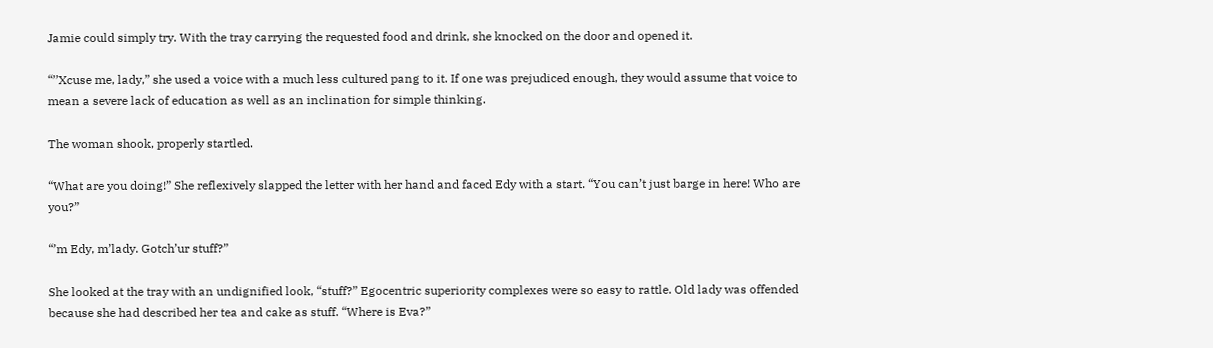Jamie could simply try. With the tray carrying the requested food and drink, she knocked on the door and opened it.

“’’Xcuse me, lady,” she used a voice with a much less cultured pang to it. If one was prejudiced enough, they would assume that voice to mean a severe lack of education as well as an inclination for simple thinking.

The woman shook, properly startled.

“What are you doing!” She reflexively slapped the letter with her hand and faced Edy with a start. “You can’t just barge in here! Who are you?”

“’m Edy, m’lady. Gotch’ur stuff?”

She looked at the tray with an undignified look, “stuff?” Egocentric superiority complexes were so easy to rattle. Old lady was offended because she had described her tea and cake as stuff. “Where is Eva?”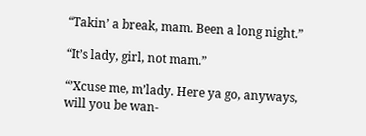“Takin’ a break, mam. Been a long night.”

“It’s lady, girl, not mam.”

“’Xcuse me, m’lady. Here ya go, anyways, will you be wan-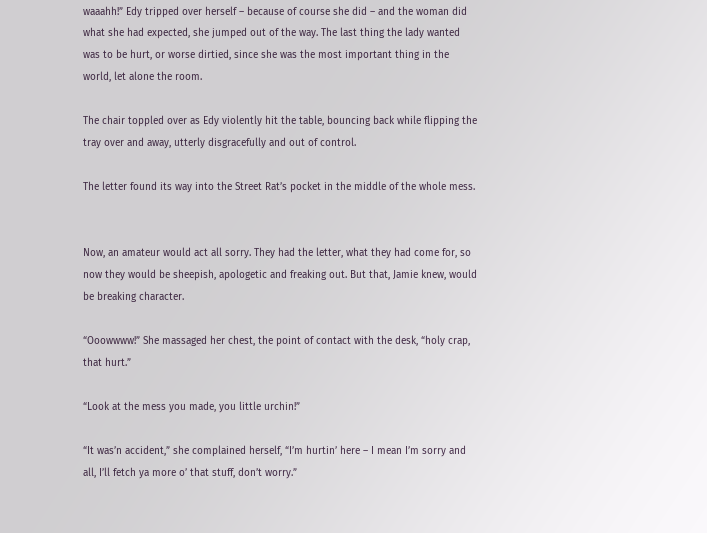waaahh!” Edy tripped over herself – because of course she did – and the woman did what she had expected, she jumped out of the way. The last thing the lady wanted was to be hurt, or worse dirtied, since she was the most important thing in the world, let alone the room.

The chair toppled over as Edy violently hit the table, bouncing back while flipping the tray over and away, utterly disgracefully and out of control.

The letter found its way into the Street Rat’s pocket in the middle of the whole mess.


Now, an amateur would act all sorry. They had the letter, what they had come for, so now they would be sheepish, apologetic and freaking out. But that, Jamie knew, would be breaking character.

“Ooowwww!” She massaged her chest, the point of contact with the desk, “holy crap, that hurt.”

“Look at the mess you made, you little urchin!”

“It was’n accident,” she complained herself, “I’m hurtin’ here – I mean I’m sorry and all, I’ll fetch ya more o’ that stuff, don’t worry.”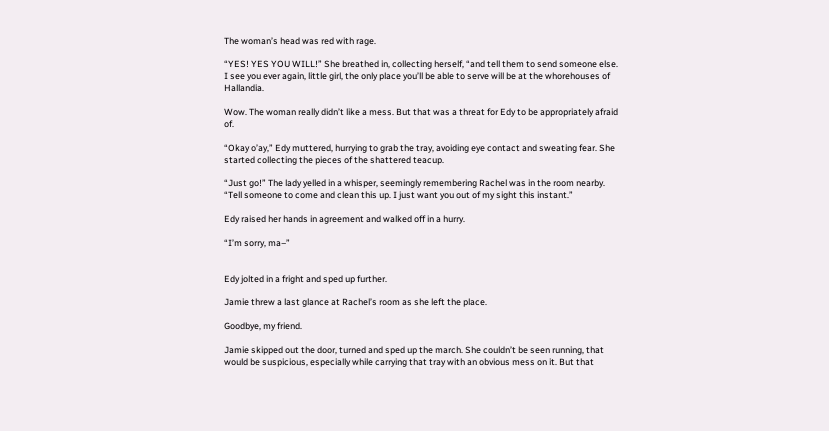The woman’s head was red with rage.

“YES! YES YOU WILL!” She breathed in, collecting herself, “and tell them to send someone else. I see you ever again, little girl, the only place you’ll be able to serve will be at the whorehouses of Hallandia.

Wow. The woman really didn’t like a mess. But that was a threat for Edy to be appropriately afraid of.

“Okay o’ay,” Edy muttered, hurrying to grab the tray, avoiding eye contact and sweating fear. She started collecting the pieces of the shattered teacup.

“Just go!” The lady yelled in a whisper, seemingly remembering Rachel was in the room nearby. “Tell someone to come and clean this up. I just want you out of my sight this instant.”

Edy raised her hands in agreement and walked off in a hurry.

“I’m sorry, ma–”


Edy jolted in a fright and sped up further.

Jamie threw a last glance at Rachel’s room as she left the place.

Goodbye, my friend.

Jamie skipped out the door, turned and sped up the march. She couldn’t be seen running, that would be suspicious, especially while carrying that tray with an obvious mess on it. But that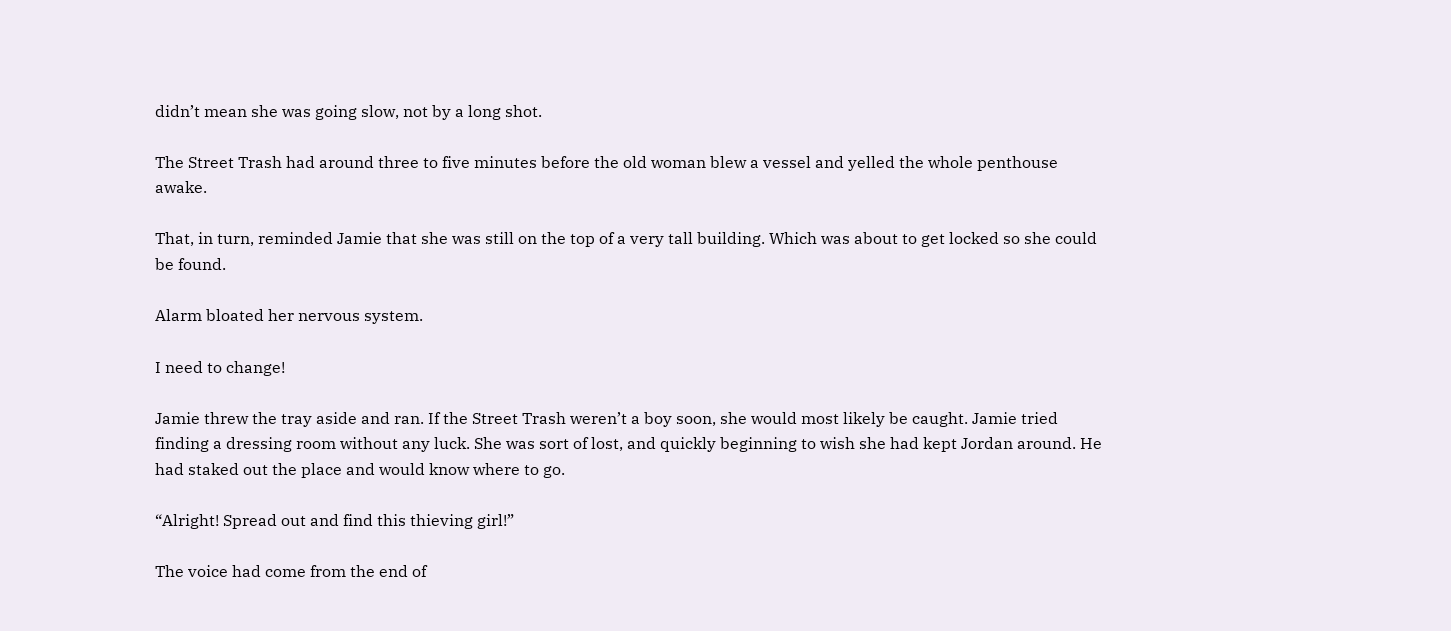didn’t mean she was going slow, not by a long shot.

The Street Trash had around three to five minutes before the old woman blew a vessel and yelled the whole penthouse awake.

That, in turn, reminded Jamie that she was still on the top of a very tall building. Which was about to get locked so she could be found.

Alarm bloated her nervous system.

I need to change!

Jamie threw the tray aside and ran. If the Street Trash weren’t a boy soon, she would most likely be caught. Jamie tried finding a dressing room without any luck. She was sort of lost, and quickly beginning to wish she had kept Jordan around. He had staked out the place and would know where to go.

“Alright! Spread out and find this thieving girl!”

The voice had come from the end of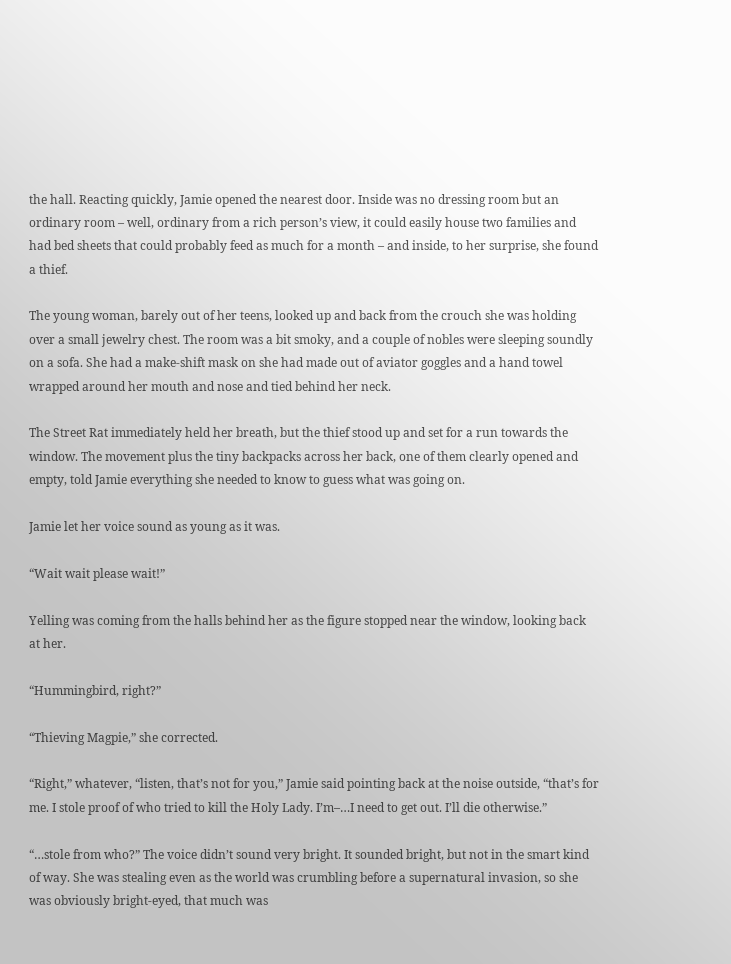the hall. Reacting quickly, Jamie opened the nearest door. Inside was no dressing room but an ordinary room – well, ordinary from a rich person’s view, it could easily house two families and had bed sheets that could probably feed as much for a month – and inside, to her surprise, she found a thief.

The young woman, barely out of her teens, looked up and back from the crouch she was holding over a small jewelry chest. The room was a bit smoky, and a couple of nobles were sleeping soundly on a sofa. She had a make-shift mask on she had made out of aviator goggles and a hand towel wrapped around her mouth and nose and tied behind her neck.

The Street Rat immediately held her breath, but the thief stood up and set for a run towards the window. The movement plus the tiny backpacks across her back, one of them clearly opened and empty, told Jamie everything she needed to know to guess what was going on.

Jamie let her voice sound as young as it was.

“Wait wait please wait!”

Yelling was coming from the halls behind her as the figure stopped near the window, looking back at her.

“Hummingbird, right?”

“Thieving Magpie,” she corrected.

“Right,” whatever, “listen, that’s not for you,” Jamie said pointing back at the noise outside, “that’s for me. I stole proof of who tried to kill the Holy Lady. I’m–…I need to get out. I’ll die otherwise.”

“…stole from who?” The voice didn’t sound very bright. It sounded bright, but not in the smart kind of way. She was stealing even as the world was crumbling before a supernatural invasion, so she was obviously bright-eyed, that much was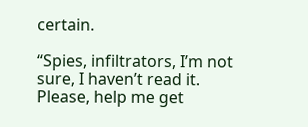certain.

“Spies, infiltrators, I’m not sure, I haven’t read it. Please, help me get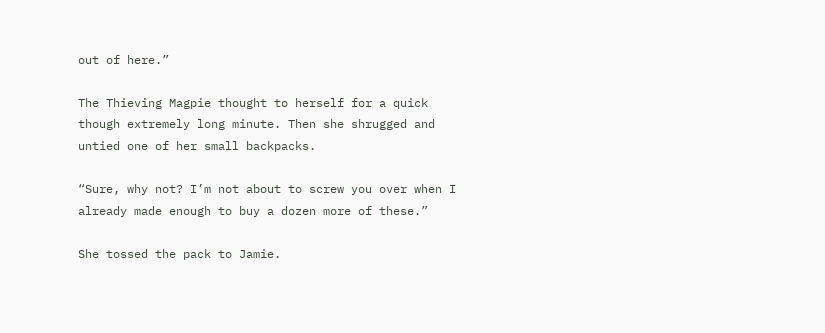out of here.”

The Thieving Magpie thought to herself for a quick though extremely long minute. Then she shrugged and untied one of her small backpacks.

“Sure, why not? I’m not about to screw you over when I already made enough to buy a dozen more of these.”

She tossed the pack to Jamie.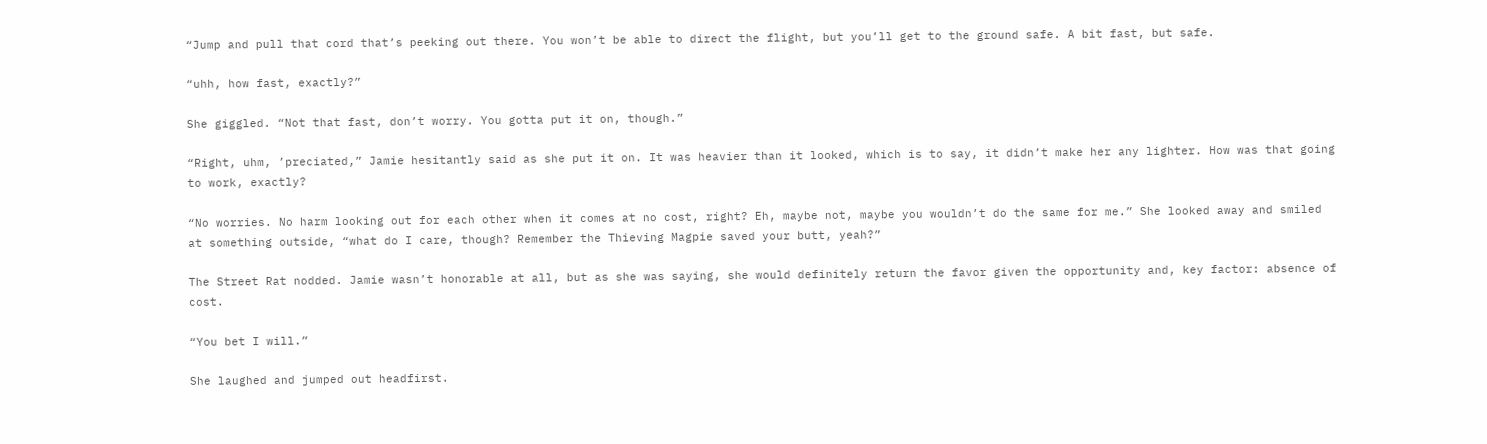“Jump and pull that cord that’s peeking out there. You won’t be able to direct the flight, but you’ll get to the ground safe. A bit fast, but safe.

“uhh, how fast, exactly?”

She giggled. “Not that fast, don’t worry. You gotta put it on, though.”

“Right, uhm, ’preciated,” Jamie hesitantly said as she put it on. It was heavier than it looked, which is to say, it didn’t make her any lighter. How was that going to work, exactly?

“No worries. No harm looking out for each other when it comes at no cost, right? Eh, maybe not, maybe you wouldn’t do the same for me.” She looked away and smiled at something outside, “what do I care, though? Remember the Thieving Magpie saved your butt, yeah?”

The Street Rat nodded. Jamie wasn’t honorable at all, but as she was saying, she would definitely return the favor given the opportunity and, key factor: absence of cost.

“You bet I will.”

She laughed and jumped out headfirst.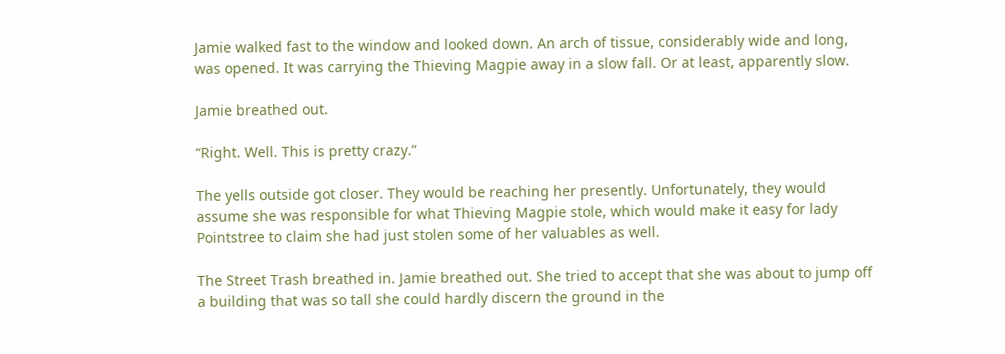Jamie walked fast to the window and looked down. An arch of tissue, considerably wide and long, was opened. It was carrying the Thieving Magpie away in a slow fall. Or at least, apparently slow.

Jamie breathed out.

“Right. Well. This is pretty crazy.”

The yells outside got closer. They would be reaching her presently. Unfortunately, they would assume she was responsible for what Thieving Magpie stole, which would make it easy for lady Pointstree to claim she had just stolen some of her valuables as well.

The Street Trash breathed in. Jamie breathed out. She tried to accept that she was about to jump off a building that was so tall she could hardly discern the ground in the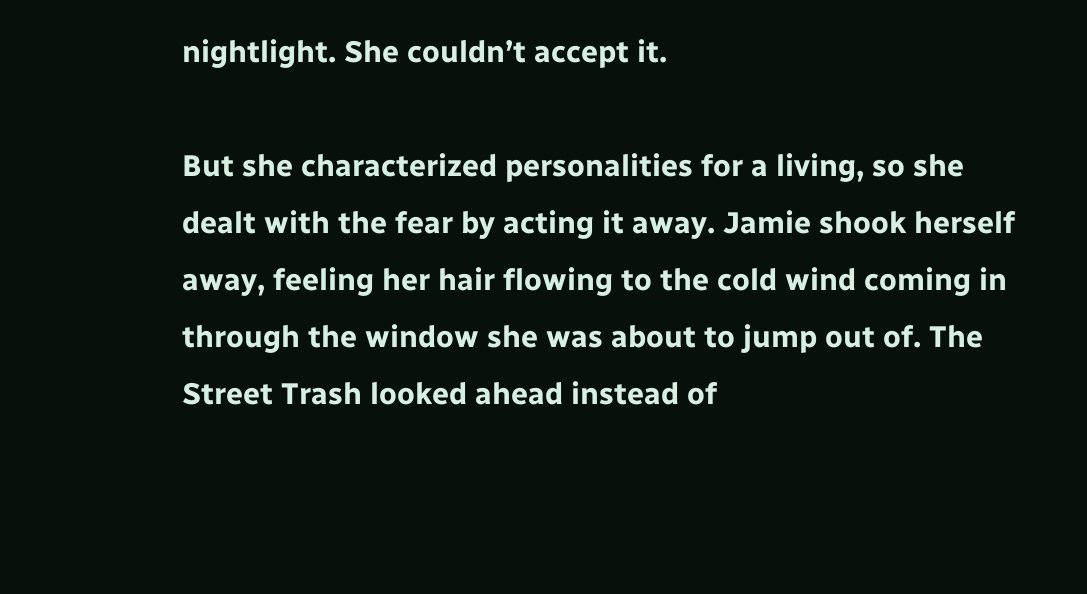nightlight. She couldn’t accept it.

But she characterized personalities for a living, so she dealt with the fear by acting it away. Jamie shook herself away, feeling her hair flowing to the cold wind coming in through the window she was about to jump out of. The Street Trash looked ahead instead of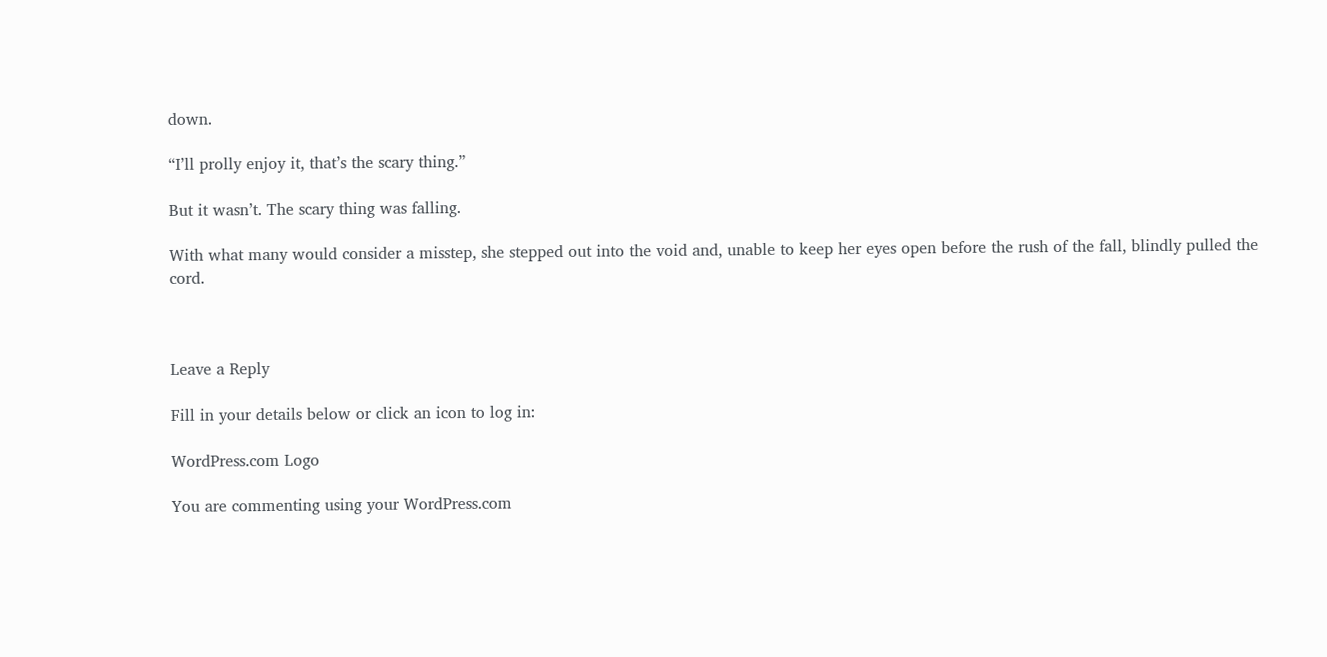down.

“I’ll prolly enjoy it, that’s the scary thing.”

But it wasn’t. The scary thing was falling.

With what many would consider a misstep, she stepped out into the void and, unable to keep her eyes open before the rush of the fall, blindly pulled the cord.



Leave a Reply

Fill in your details below or click an icon to log in:

WordPress.com Logo

You are commenting using your WordPress.com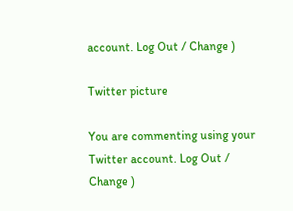account. Log Out / Change )

Twitter picture

You are commenting using your Twitter account. Log Out / Change )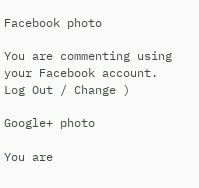Facebook photo

You are commenting using your Facebook account. Log Out / Change )

Google+ photo

You are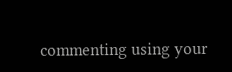commenting using your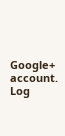Google+ account. Log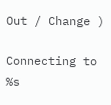Out / Change )

Connecting to %s